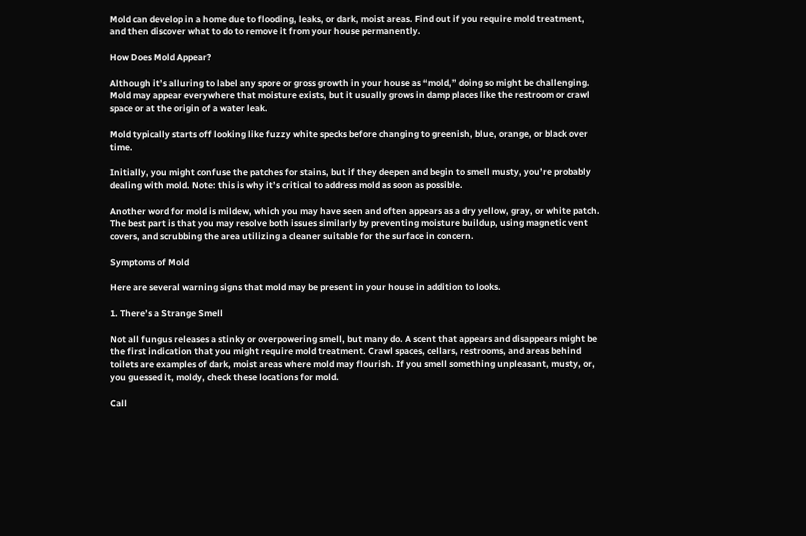Mold can develop in a home due to flooding, leaks, or dark, moist areas. Find out if you require mold treatment, and then discover what to do to remove it from your house permanently.

How Does Mold Appear?

Although it’s alluring to label any spore or gross growth in your house as “mold,” doing so might be challenging. Mold may appear everywhere that moisture exists, but it usually grows in damp places like the restroom or crawl space or at the origin of a water leak.

Mold typically starts off looking like fuzzy white specks before changing to greenish, blue, orange, or black over time.

Initially, you might confuse the patches for stains, but if they deepen and begin to smell musty, you’re probably dealing with mold. Note: this is why it’s critical to address mold as soon as possible.

Another word for mold is mildew, which you may have seen and often appears as a dry yellow, gray, or white patch. The best part is that you may resolve both issues similarly by preventing moisture buildup, using magnetic vent covers, and scrubbing the area utilizing a cleaner suitable for the surface in concern.

Symptoms of Mold

Here are several warning signs that mold may be present in your house in addition to looks.

1. There’s a Strange Smell

Not all fungus releases a stinky or overpowering smell, but many do. A scent that appears and disappears might be the first indication that you might require mold treatment. Crawl spaces, cellars, restrooms, and areas behind toilets are examples of dark, moist areas where mold may flourish. If you smell something unpleasant, musty, or, you guessed it, moldy, check these locations for mold.

Call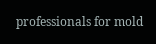professionals for mold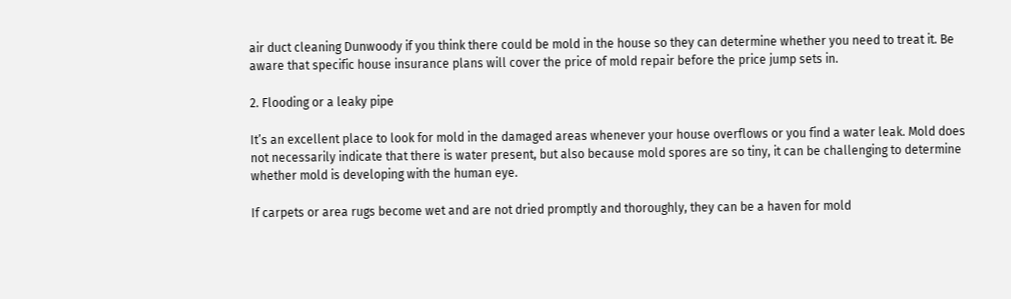air duct cleaning Dunwoody if you think there could be mold in the house so they can determine whether you need to treat it. Be aware that specific house insurance plans will cover the price of mold repair before the price jump sets in.

2. Flooding or a leaky pipe

It’s an excellent place to look for mold in the damaged areas whenever your house overflows or you find a water leak. Mold does not necessarily indicate that there is water present, but also because mold spores are so tiny, it can be challenging to determine whether mold is developing with the human eye.

If carpets or area rugs become wet and are not dried promptly and thoroughly, they can be a haven for mold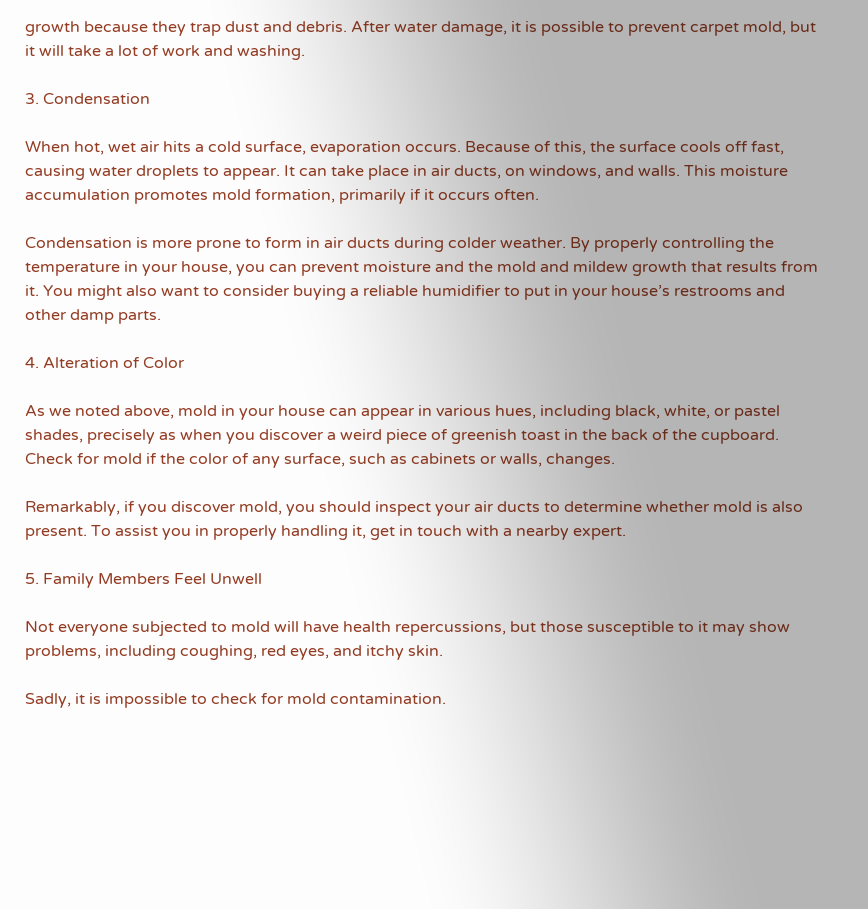growth because they trap dust and debris. After water damage, it is possible to prevent carpet mold, but it will take a lot of work and washing.

3. Condensation

When hot, wet air hits a cold surface, evaporation occurs. Because of this, the surface cools off fast, causing water droplets to appear. It can take place in air ducts, on windows, and walls. This moisture accumulation promotes mold formation, primarily if it occurs often.

Condensation is more prone to form in air ducts during colder weather. By properly controlling the temperature in your house, you can prevent moisture and the mold and mildew growth that results from it. You might also want to consider buying a reliable humidifier to put in your house’s restrooms and other damp parts.

4. Alteration of Color

As we noted above, mold in your house can appear in various hues, including black, white, or pastel shades, precisely as when you discover a weird piece of greenish toast in the back of the cupboard. Check for mold if the color of any surface, such as cabinets or walls, changes.

Remarkably, if you discover mold, you should inspect your air ducts to determine whether mold is also present. To assist you in properly handling it, get in touch with a nearby expert.

5. Family Members Feel Unwell

Not everyone subjected to mold will have health repercussions, but those susceptible to it may show problems, including coughing, red eyes, and itchy skin.

Sadly, it is impossible to check for mold contamination.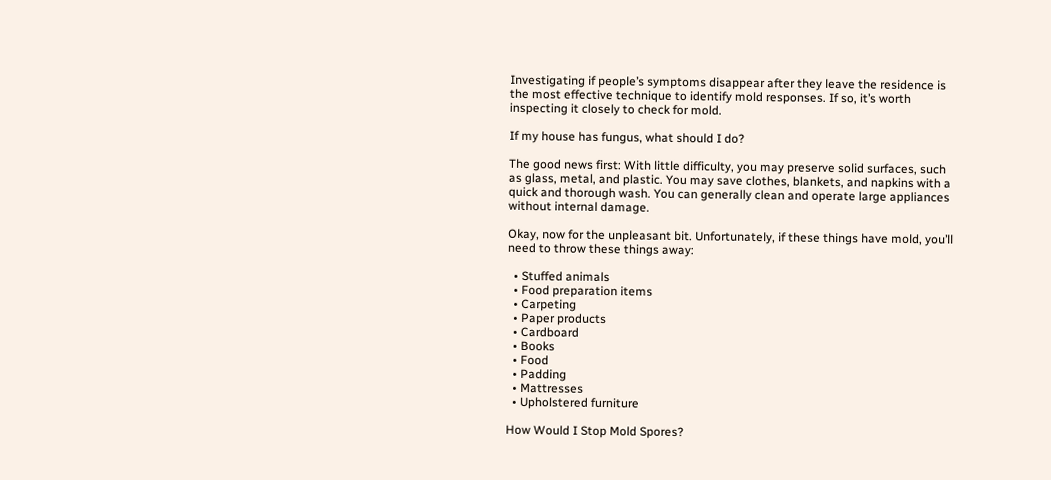Investigating if people’s symptoms disappear after they leave the residence is the most effective technique to identify mold responses. If so, it’s worth inspecting it closely to check for mold.

If my house has fungus, what should I do?

The good news first: With little difficulty, you may preserve solid surfaces, such as glass, metal, and plastic. You may save clothes, blankets, and napkins with a quick and thorough wash. You can generally clean and operate large appliances without internal damage.

Okay, now for the unpleasant bit. Unfortunately, if these things have mold, you’ll need to throw these things away:

  • Stuffed animals
  • Food preparation items
  • Carpeting
  • Paper products
  • Cardboard
  • Books
  • Food
  • Padding
  • Mattresses
  • Upholstered furniture

How Would I Stop Mold Spores?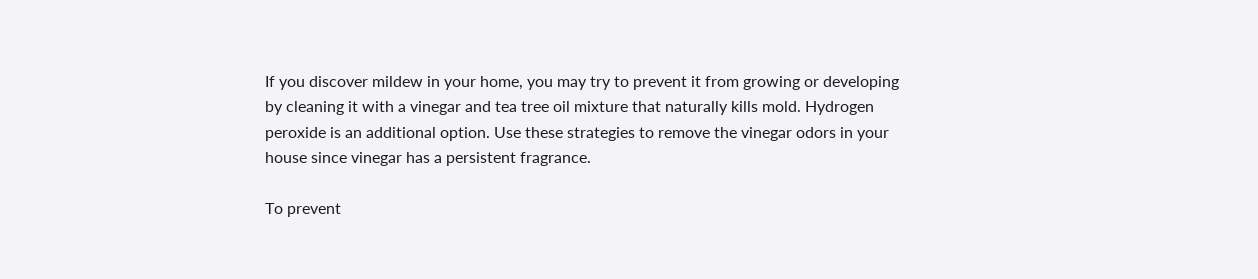If you discover mildew in your home, you may try to prevent it from growing or developing by cleaning it with a vinegar and tea tree oil mixture that naturally kills mold. Hydrogen peroxide is an additional option. Use these strategies to remove the vinegar odors in your house since vinegar has a persistent fragrance.

To prevent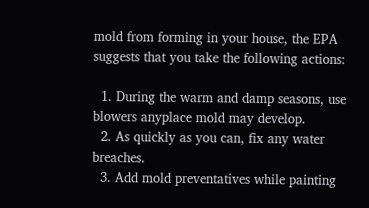mold from forming in your house, the EPA suggests that you take the following actions:

  1. During the warm and damp seasons, use blowers anyplace mold may develop.
  2. As quickly as you can, fix any water breaches.
  3. Add mold preventatives while painting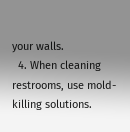your walls.
  4. When cleaning restrooms, use mold-killing solutions.